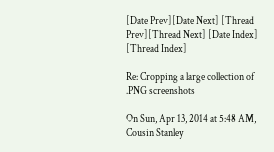[Date Prev][Date Next] [Thread Prev][Thread Next] [Date Index] [Thread Index]

Re: Cropping a large collection of .PNG screenshots

On Sun, Apr 13, 2014 at 5:48 AM, Cousin Stanley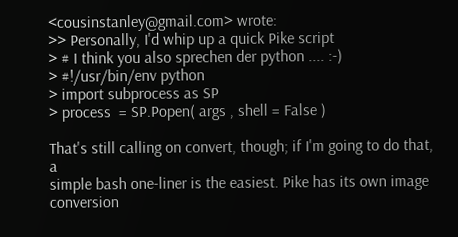<cousinstanley@gmail.com> wrote:
>> Personally, I'd whip up a quick Pike script
> # I think you also sprechen der python .... :-)
> #!/usr/bin/env python
> import subprocess as SP
> process  = SP.Popen( args , shell = False )

That's still calling on convert, though; if I'm going to do that, a
simple bash one-liner is the easiest. Pike has its own image
conversion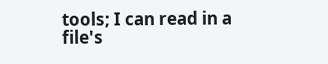tools; I can read in a file's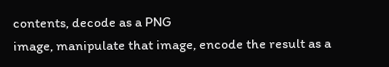contents, decode as a PNG
image, manipulate that image, encode the result as a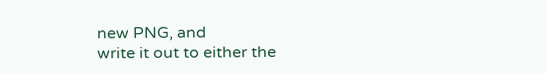new PNG, and
write it out to either the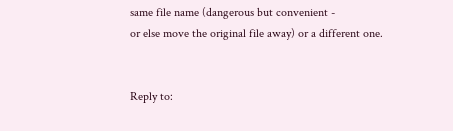same file name (dangerous but convenient -
or else move the original file away) or a different one.


Reply to: